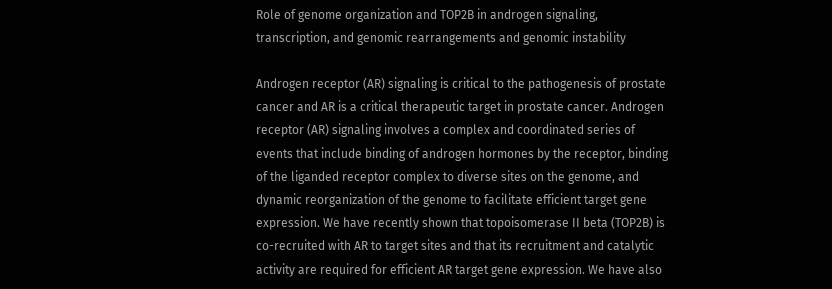Role of genome organization and TOP2B in androgen signaling, transcription, and genomic rearrangements and genomic instability

Androgen receptor (AR) signaling is critical to the pathogenesis of prostate cancer and AR is a critical therapeutic target in prostate cancer. Androgen receptor (AR) signaling involves a complex and coordinated series of events that include binding of androgen hormones by the receptor, binding of the liganded receptor complex to diverse sites on the genome, and dynamic reorganization of the genome to facilitate efficient target gene expression. We have recently shown that topoisomerase II beta (TOP2B) is co-recruited with AR to target sites and that its recruitment and catalytic activity are required for efficient AR target gene expression. We have also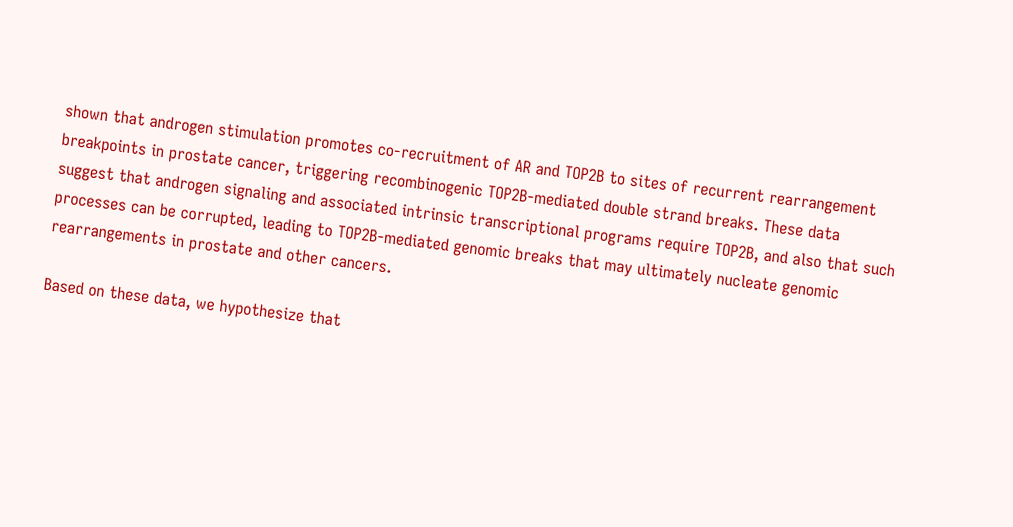shown that androgen stimulation promotes co-recruitment of AR and TOP2B to sites of recurrent rearrangement breakpoints in prostate cancer, triggering recombinogenic TOP2B-mediated double strand breaks. These data suggest that androgen signaling and associated intrinsic transcriptional programs require TOP2B, and also that such processes can be corrupted, leading to TOP2B-mediated genomic breaks that may ultimately nucleate genomic rearrangements in prostate and other cancers.

Based on these data, we hypothesize that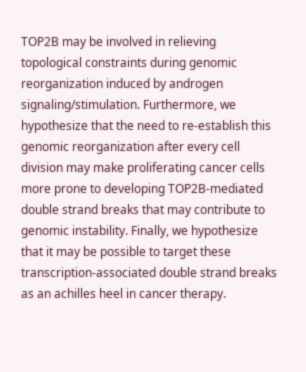TOP2B may be involved in relieving topological constraints during genomic reorganization induced by androgen signaling/stimulation. Furthermore, we hypothesize that the need to re-establish this genomic reorganization after every cell division may make proliferating cancer cells more prone to developing TOP2B-mediated double strand breaks that may contribute to genomic instability. Finally, we hypothesize that it may be possible to target these transcription-associated double strand breaks as an achilles heel in cancer therapy.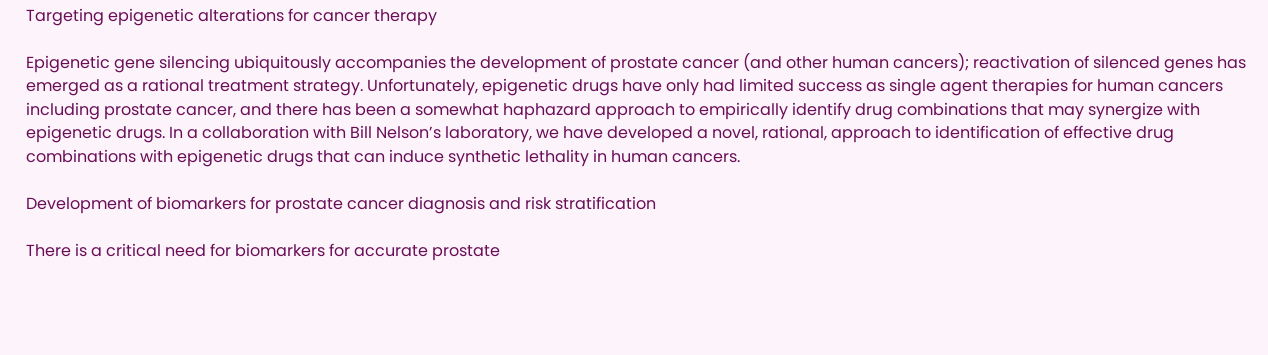Targeting epigenetic alterations for cancer therapy

Epigenetic gene silencing ubiquitously accompanies the development of prostate cancer (and other human cancers); reactivation of silenced genes has emerged as a rational treatment strategy. Unfortunately, epigenetic drugs have only had limited success as single agent therapies for human cancers including prostate cancer, and there has been a somewhat haphazard approach to empirically identify drug combinations that may synergize with epigenetic drugs. In a collaboration with Bill Nelson’s laboratory, we have developed a novel, rational, approach to identification of effective drug combinations with epigenetic drugs that can induce synthetic lethality in human cancers.

Development of biomarkers for prostate cancer diagnosis and risk stratification

There is a critical need for biomarkers for accurate prostate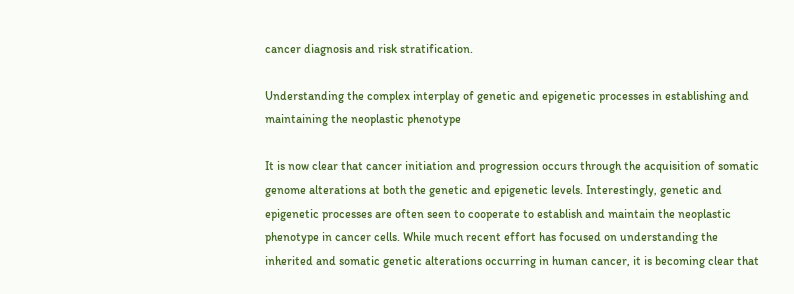cancer diagnosis and risk stratification.

Understanding the complex interplay of genetic and epigenetic processes in establishing and maintaining the neoplastic phenotype

It is now clear that cancer initiation and progression occurs through the acquisition of somatic genome alterations at both the genetic and epigenetic levels. Interestingly, genetic and epigenetic processes are often seen to cooperate to establish and maintain the neoplastic phenotype in cancer cells. While much recent effort has focused on understanding the inherited and somatic genetic alterations occurring in human cancer, it is becoming clear that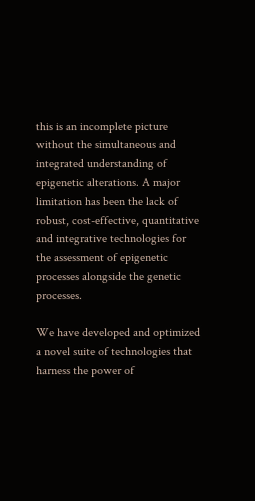this is an incomplete picture without the simultaneous and integrated understanding of epigenetic alterations. A major limitation has been the lack of robust, cost-effective, quantitative and integrative technologies for the assessment of epigenetic processes alongside the genetic processes.

We have developed and optimized a novel suite of technologies that harness the power of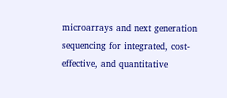microarrays and next generation sequencing for integrated, cost-effective, and quantitative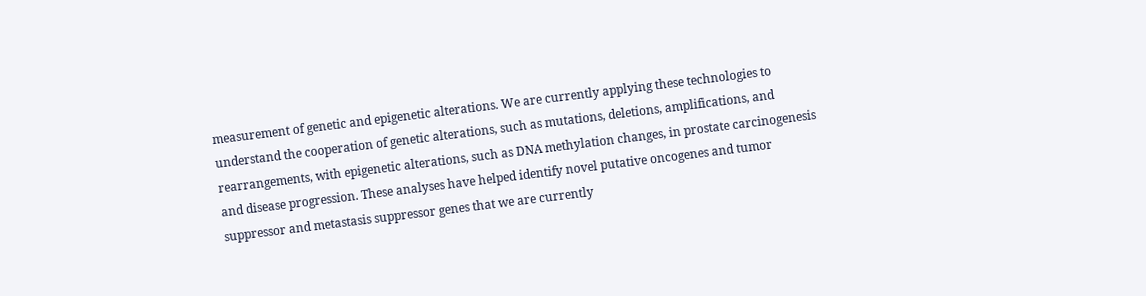measurement of genetic and epigenetic alterations. We are currently applying these technologies to understand the cooperation of genetic alterations, such as mutations, deletions, amplifications, and rearrangements, with epigenetic alterations, such as DNA methylation changes, in prostate carcinogenesis and disease progression. These analyses have helped identify novel putative oncogenes and tumor suppressor and metastasis suppressor genes that we are currently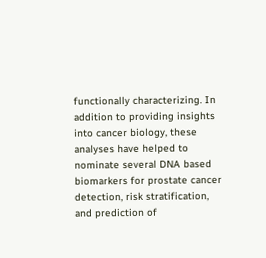functionally characterizing. In addition to providing insights into cancer biology, these analyses have helped to nominate several DNA based biomarkers for prostate cancer detection, risk stratification, and prediction of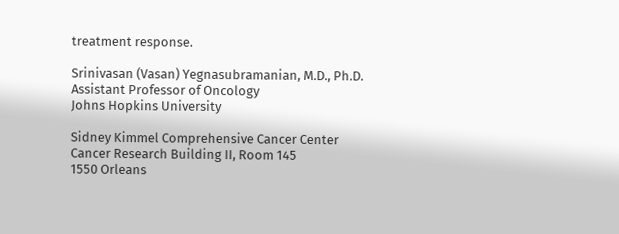treatment response.

Srinivasan (Vasan) Yegnasubramanian, M.D., Ph.D.
Assistant Professor of Oncology
Johns Hopkins University

Sidney Kimmel Comprehensive Cancer Center
Cancer Research Building II, Room 145
1550 Orleans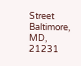Street
Baltimore, MD, 21231